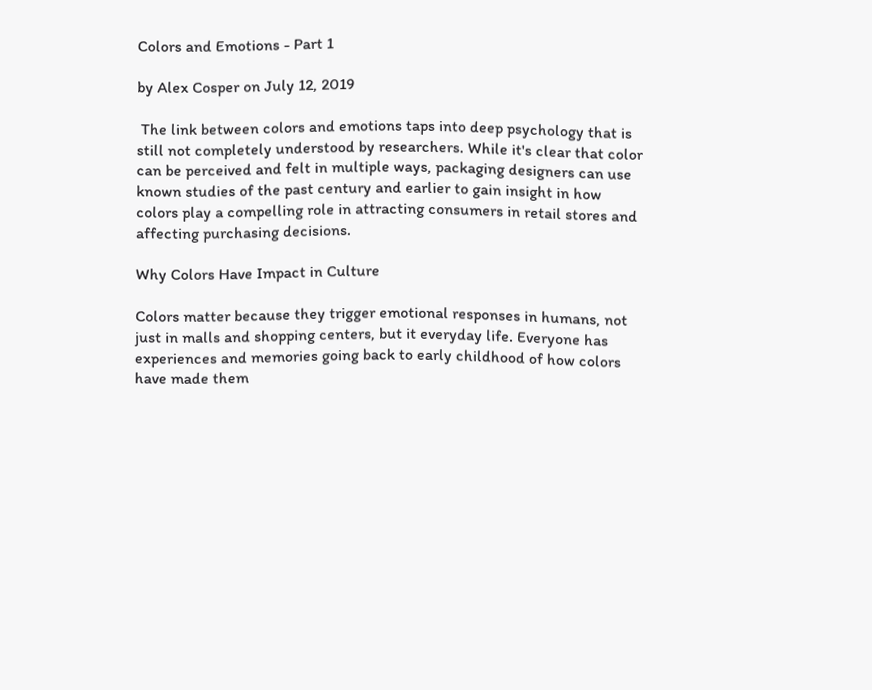Colors and Emotions - Part 1

by Alex Cosper on July 12, 2019

 The link between colors and emotions taps into deep psychology that is still not completely understood by researchers. While it's clear that color can be perceived and felt in multiple ways, packaging designers can use known studies of the past century and earlier to gain insight in how colors play a compelling role in attracting consumers in retail stores and affecting purchasing decisions.

Why Colors Have Impact in Culture

Colors matter because they trigger emotional responses in humans, not just in malls and shopping centers, but it everyday life. Everyone has experiences and memories going back to early childhood of how colors have made them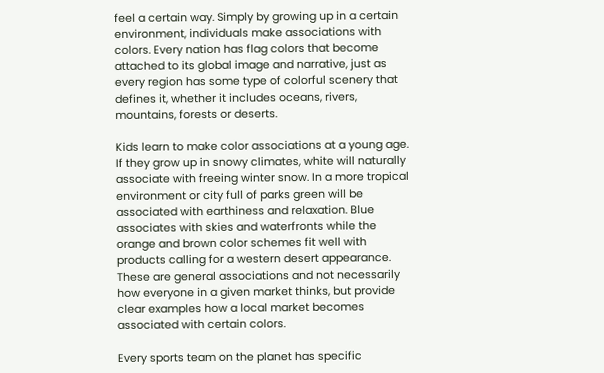feel a certain way. Simply by growing up in a certain environment, individuals make associations with colors. Every nation has flag colors that become attached to its global image and narrative, just as every region has some type of colorful scenery that defines it, whether it includes oceans, rivers, mountains, forests or deserts.

Kids learn to make color associations at a young age. If they grow up in snowy climates, white will naturally associate with freeing winter snow. In a more tropical environment or city full of parks green will be associated with earthiness and relaxation. Blue associates with skies and waterfronts while the orange and brown color schemes fit well with products calling for a western desert appearance. These are general associations and not necessarily how everyone in a given market thinks, but provide clear examples how a local market becomes associated with certain colors.

Every sports team on the planet has specific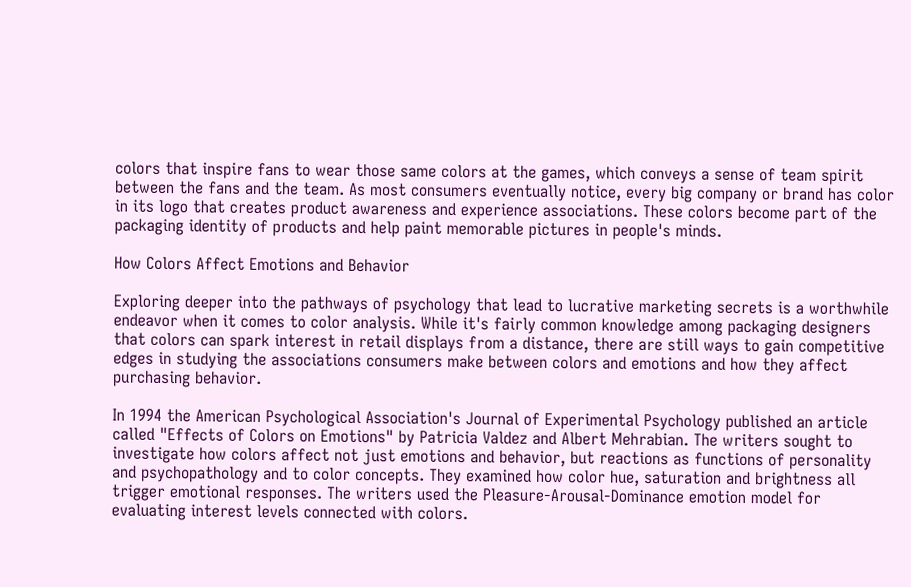colors that inspire fans to wear those same colors at the games, which conveys a sense of team spirit between the fans and the team. As most consumers eventually notice, every big company or brand has color in its logo that creates product awareness and experience associations. These colors become part of the packaging identity of products and help paint memorable pictures in people's minds.

How Colors Affect Emotions and Behavior

Exploring deeper into the pathways of psychology that lead to lucrative marketing secrets is a worthwhile endeavor when it comes to color analysis. While it's fairly common knowledge among packaging designers that colors can spark interest in retail displays from a distance, there are still ways to gain competitive edges in studying the associations consumers make between colors and emotions and how they affect purchasing behavior.

In 1994 the American Psychological Association's Journal of Experimental Psychology published an article called "Effects of Colors on Emotions" by Patricia Valdez and Albert Mehrabian. The writers sought to investigate how colors affect not just emotions and behavior, but reactions as functions of personality and psychopathology and to color concepts. They examined how color hue, saturation and brightness all trigger emotional responses. The writers used the Pleasure-Arousal-Dominance emotion model for evaluating interest levels connected with colors.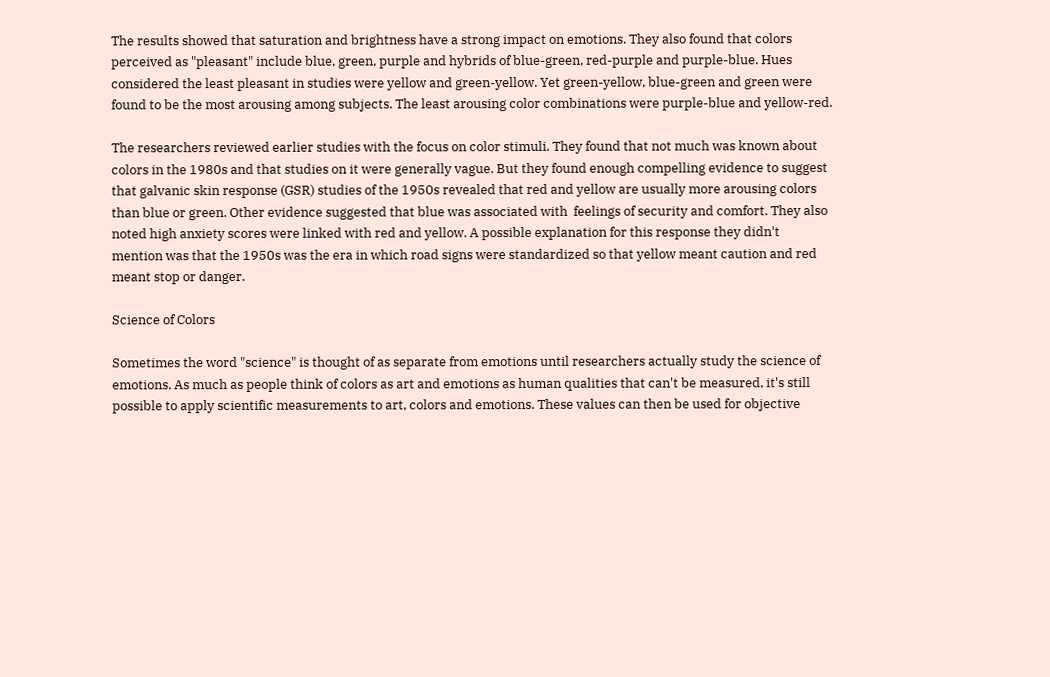The results showed that saturation and brightness have a strong impact on emotions. They also found that colors perceived as "pleasant" include blue, green, purple and hybrids of blue-green, red-purple and purple-blue. Hues considered the least pleasant in studies were yellow and green-yellow. Yet green-yellow, blue-green and green were found to be the most arousing among subjects. The least arousing color combinations were purple-blue and yellow-red.

The researchers reviewed earlier studies with the focus on color stimuli. They found that not much was known about colors in the 1980s and that studies on it were generally vague. But they found enough compelling evidence to suggest that galvanic skin response (GSR) studies of the 1950s revealed that red and yellow are usually more arousing colors than blue or green. Other evidence suggested that blue was associated with  feelings of security and comfort. They also noted high anxiety scores were linked with red and yellow. A possible explanation for this response they didn't mention was that the 1950s was the era in which road signs were standardized so that yellow meant caution and red meant stop or danger.

Science of Colors

Sometimes the word "science" is thought of as separate from emotions until researchers actually study the science of emotions. As much as people think of colors as art and emotions as human qualities that can't be measured, it's still possible to apply scientific measurements to art, colors and emotions. These values can then be used for objective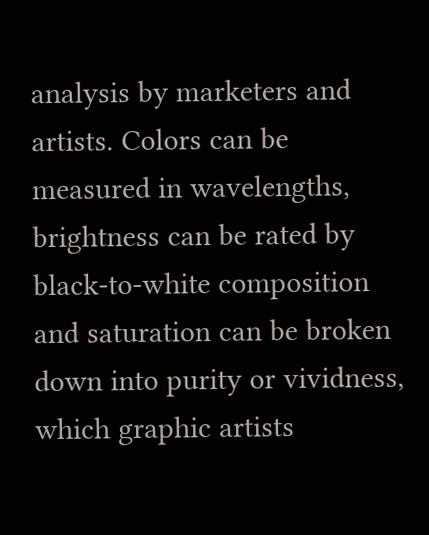analysis by marketers and artists. Colors can be measured in wavelengths, brightness can be rated by black-to-white composition and saturation can be broken down into purity or vividness, which graphic artists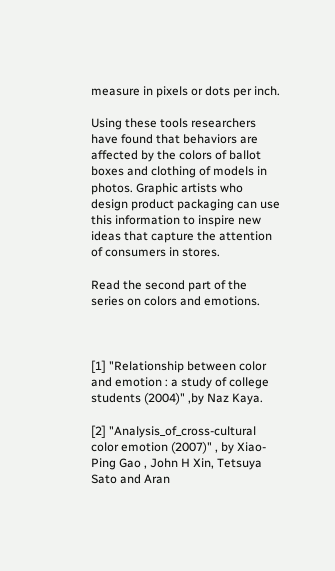measure in pixels or dots per inch.

Using these tools researchers have found that behaviors are affected by the colors of ballot boxes and clothing of models in photos. Graphic artists who design product packaging can use this information to inspire new ideas that capture the attention of consumers in stores.

Read the second part of the series on colors and emotions.



[1] "Relationship between color and emotion : a study of college students (2004)" ,by Naz Kaya.

[2] "Analysis_of_cross-cultural color emotion (2007)" , by Xiao-Ping Gao , John H Xin, Tetsuya Sato and Aran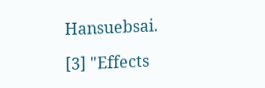Hansuebsai.

[3] "Effects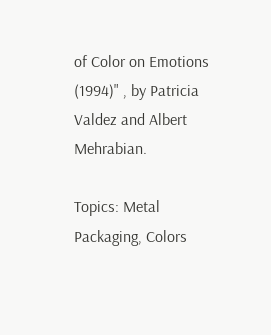of Color on Emotions (1994)" , by Patricia Valdez and Albert Mehrabian.

Topics: Metal Packaging, Colors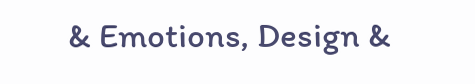& Emotions, Design &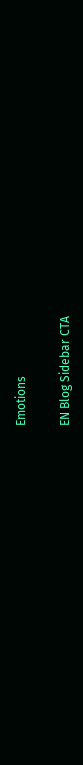Emotions

EN Blog Sidebar CTA